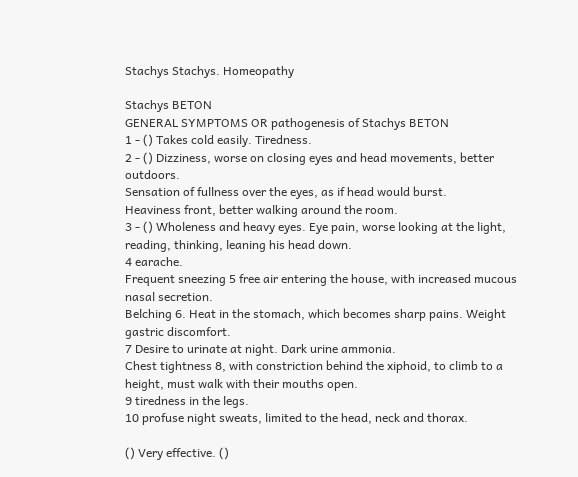Stachys Stachys. Homeopathy

Stachys BETON
GENERAL SYMPTOMS OR pathogenesis of Stachys BETON
1 - () Takes cold easily. Tiredness.
2 - () Dizziness, worse on closing eyes and head movements, better outdoors.
Sensation of fullness over the eyes, as if head would burst.
Heaviness front, better walking around the room.
3 - () Wholeness and heavy eyes. Eye pain, worse looking at the light, reading, thinking, leaning his head down.
4 earache.
Frequent sneezing 5 free air entering the house, with increased mucous nasal secretion.
Belching 6. Heat in the stomach, which becomes sharp pains. Weight gastric discomfort.
7 Desire to urinate at night. Dark urine ammonia.
Chest tightness 8, with constriction behind the xiphoid, to climb to a height, must walk with their mouths open.
9 tiredness in the legs.
10 profuse night sweats, limited to the head, neck and thorax.

() Very effective. ()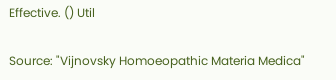Effective. () Util

Source: "Vijnovsky Homoeopathic Materia Medica"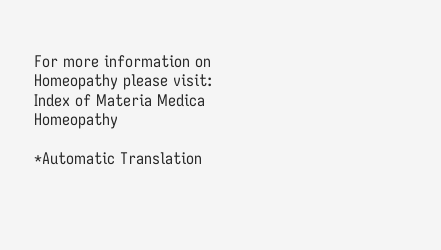For more information on Homeopathy please visit:
Index of Materia Medica Homeopathy

*Automatic Translation